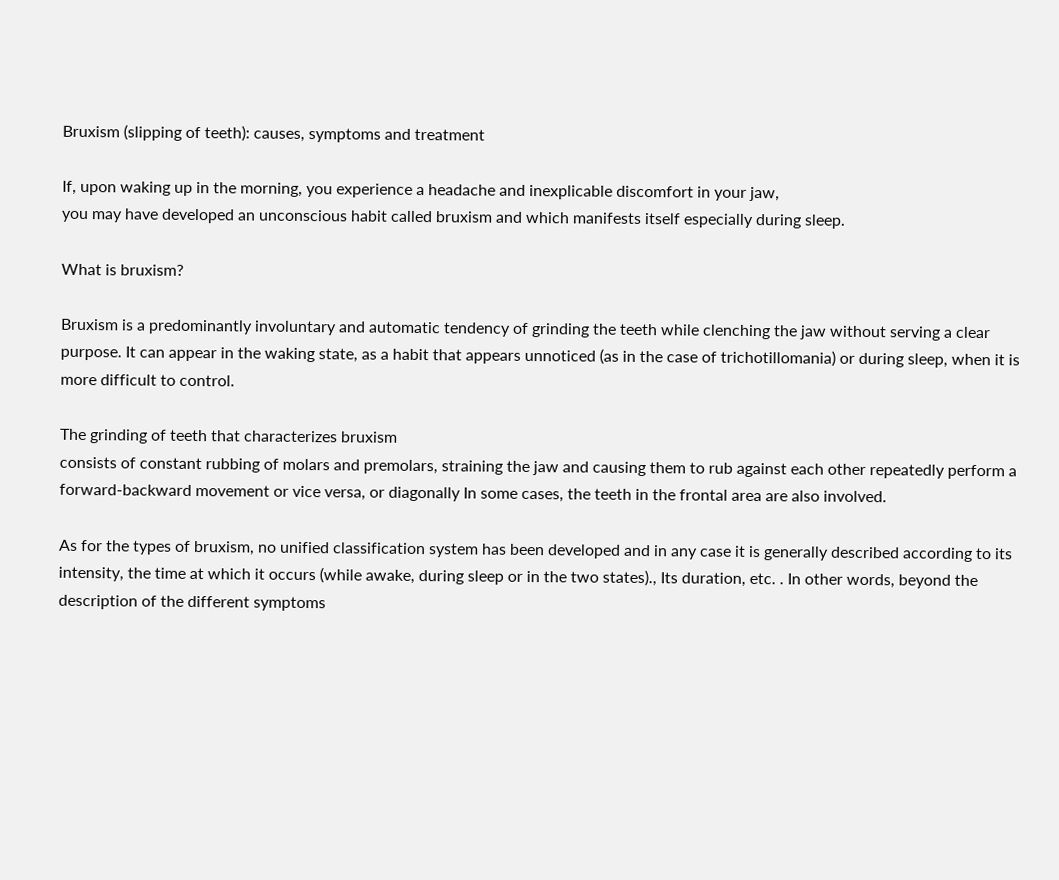Bruxism (slipping of teeth): causes, symptoms and treatment

If, upon waking up in the morning, you experience a headache and inexplicable discomfort in your jaw,
you may have developed an unconscious habit called bruxism and which manifests itself especially during sleep.

What is bruxism?

Bruxism is a predominantly involuntary and automatic tendency of grinding the teeth while clenching the jaw without serving a clear purpose. It can appear in the waking state, as a habit that appears unnoticed (as in the case of trichotillomania) or during sleep, when it is more difficult to control.

The grinding of teeth that characterizes bruxism
consists of constant rubbing of molars and premolars, straining the jaw and causing them to rub against each other repeatedly perform a forward-backward movement or vice versa, or diagonally In some cases, the teeth in the frontal area are also involved.

As for the types of bruxism, no unified classification system has been developed and in any case it is generally described according to its intensity, the time at which it occurs (while awake, during sleep or in the two states)., Its duration, etc. . In other words, beyond the description of the different symptoms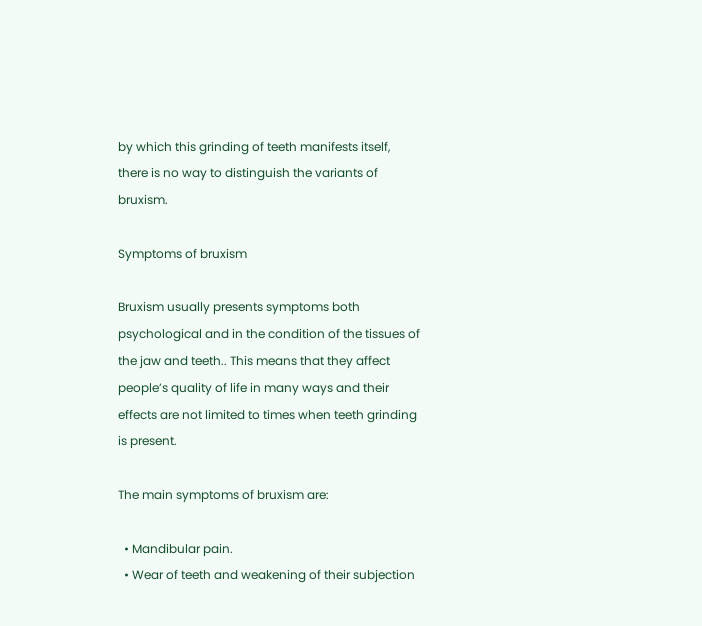by which this grinding of teeth manifests itself, there is no way to distinguish the variants of bruxism.

Symptoms of bruxism

Bruxism usually presents symptoms both psychological and in the condition of the tissues of the jaw and teeth.. This means that they affect people’s quality of life in many ways and their effects are not limited to times when teeth grinding is present.

The main symptoms of bruxism are:

  • Mandibular pain.
  • Wear of teeth and weakening of their subjection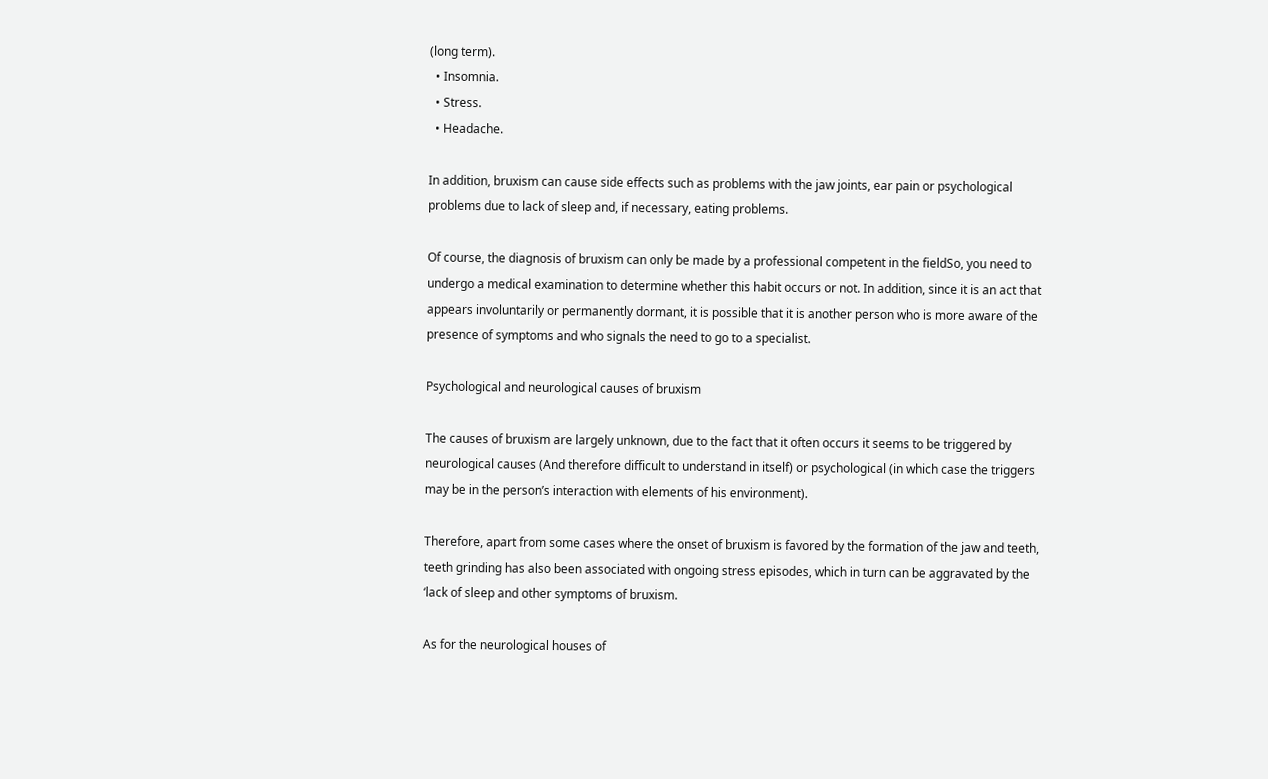(long term).
  • Insomnia.
  • Stress.
  • Headache.

In addition, bruxism can cause side effects such as problems with the jaw joints, ear pain or psychological problems due to lack of sleep and, if necessary, eating problems.

Of course, the diagnosis of bruxism can only be made by a professional competent in the fieldSo, you need to undergo a medical examination to determine whether this habit occurs or not. In addition, since it is an act that appears involuntarily or permanently dormant, it is possible that it is another person who is more aware of the presence of symptoms and who signals the need to go to a specialist.

Psychological and neurological causes of bruxism

The causes of bruxism are largely unknown, due to the fact that it often occurs it seems to be triggered by neurological causes (And therefore difficult to understand in itself) or psychological (in which case the triggers may be in the person’s interaction with elements of his environment).

Therefore, apart from some cases where the onset of bruxism is favored by the formation of the jaw and teeth, teeth grinding has also been associated with ongoing stress episodes, which in turn can be aggravated by the ‘lack of sleep and other symptoms of bruxism.

As for the neurological houses of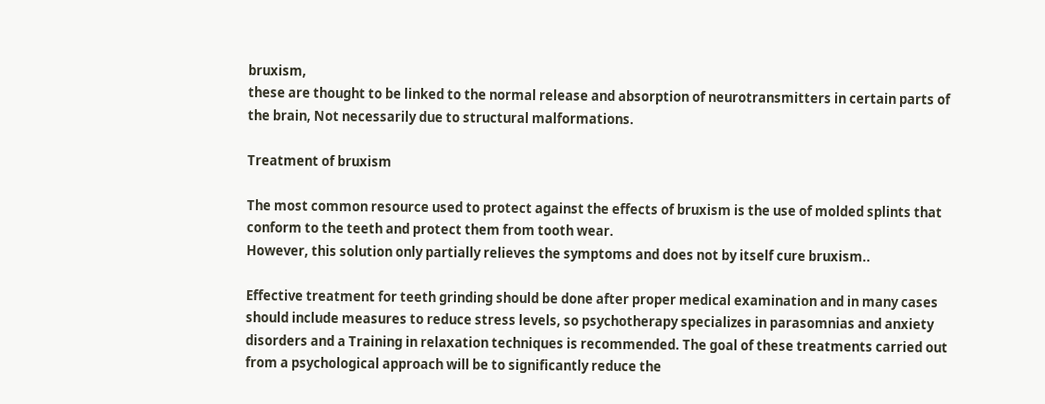bruxism,
these are thought to be linked to the normal release and absorption of neurotransmitters in certain parts of the brain, Not necessarily due to structural malformations.

Treatment of bruxism

The most common resource used to protect against the effects of bruxism is the use of molded splints that conform to the teeth and protect them from tooth wear.
However, this solution only partially relieves the symptoms and does not by itself cure bruxism..

Effective treatment for teeth grinding should be done after proper medical examination and in many cases should include measures to reduce stress levels, so psychotherapy specializes in parasomnias and anxiety disorders and a Training in relaxation techniques is recommended. The goal of these treatments carried out from a psychological approach will be to significantly reduce the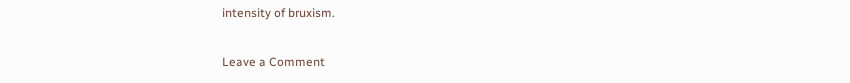intensity of bruxism.

Leave a Comment